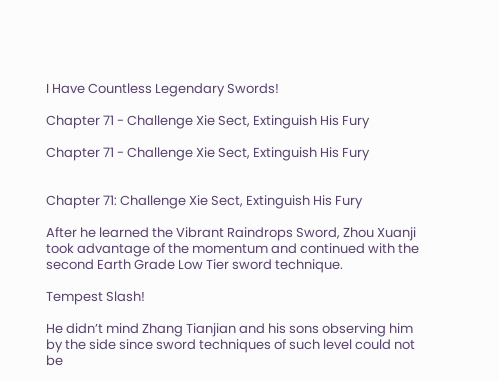I Have Countless Legendary Swords!

Chapter 71 - Challenge Xie Sect, Extinguish His Fury

Chapter 71 - Challenge Xie Sect, Extinguish His Fury


Chapter 71: Challenge Xie Sect, Extinguish His Fury

After he learned the Vibrant Raindrops Sword, Zhou Xuanji took advantage of the momentum and continued with the second Earth Grade Low Tier sword technique.

Tempest Slash!

He didn’t mind Zhang Tianjian and his sons observing him by the side since sword techniques of such level could not be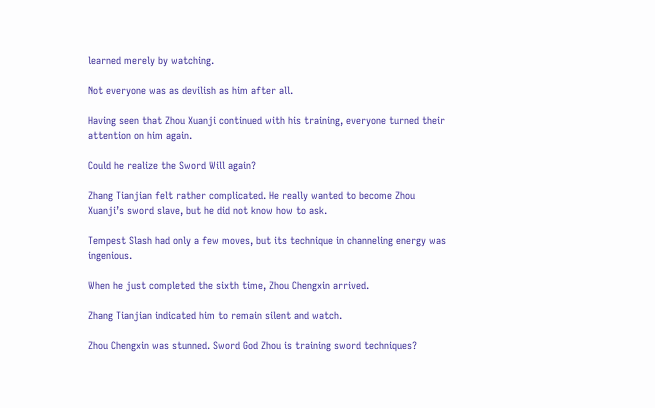learned merely by watching.

Not everyone was as devilish as him after all.

Having seen that Zhou Xuanji continued with his training, everyone turned their attention on him again.

Could he realize the Sword Will again?

Zhang Tianjian felt rather complicated. He really wanted to become Zhou Xuanji’s sword slave, but he did not know how to ask.

Tempest Slash had only a few moves, but its technique in channeling energy was ingenious.

When he just completed the sixth time, Zhou Chengxin arrived.

Zhang Tianjian indicated him to remain silent and watch.

Zhou Chengxin was stunned. Sword God Zhou is training sword techniques?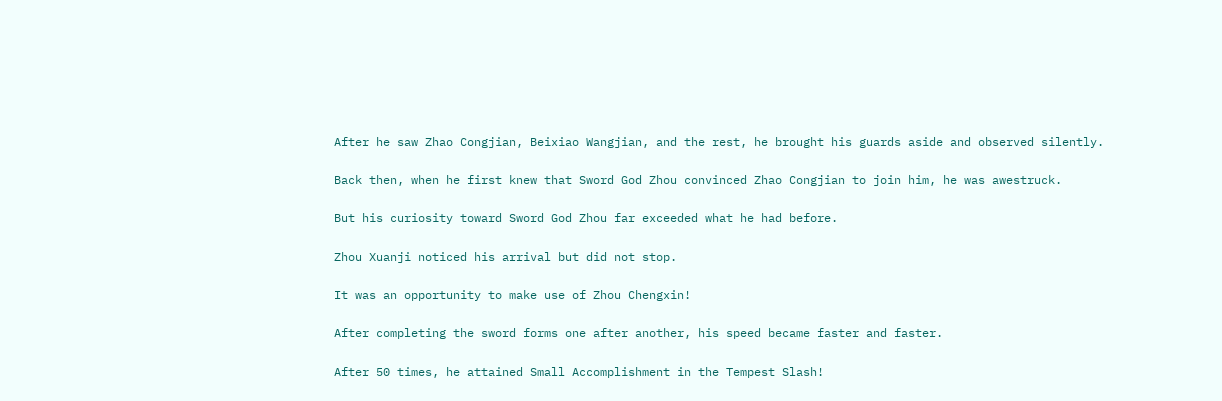After he saw Zhao Congjian, Beixiao Wangjian, and the rest, he brought his guards aside and observed silently.

Back then, when he first knew that Sword God Zhou convinced Zhao Congjian to join him, he was awestruck.

But his curiosity toward Sword God Zhou far exceeded what he had before.

Zhou Xuanji noticed his arrival but did not stop.

It was an opportunity to make use of Zhou Chengxin!

After completing the sword forms one after another, his speed became faster and faster.

After 50 times, he attained Small Accomplishment in the Tempest Slash!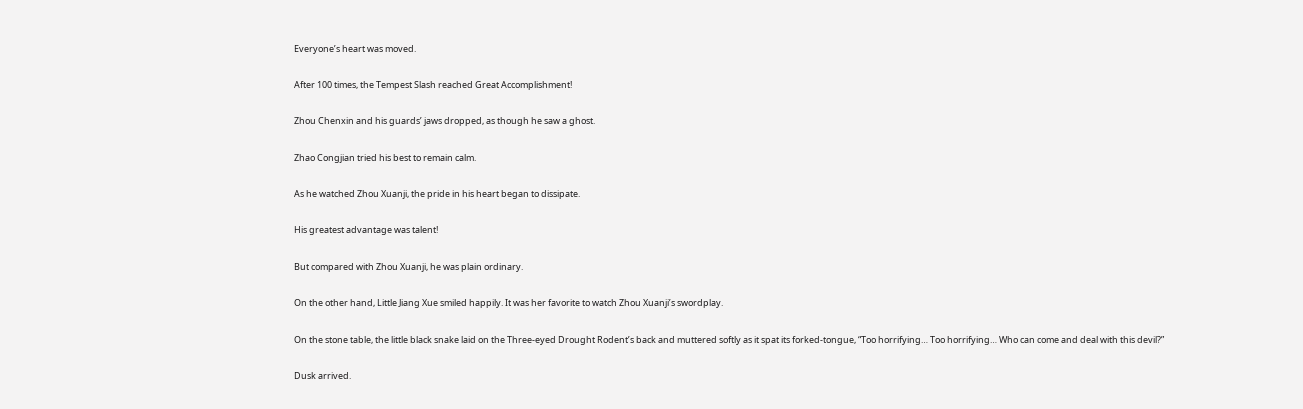Everyone’s heart was moved.

After 100 times, the Tempest Slash reached Great Accomplishment!

Zhou Chenxin and his guards’ jaws dropped, as though he saw a ghost.

Zhao Congjian tried his best to remain calm.

As he watched Zhou Xuanji, the pride in his heart began to dissipate.

His greatest advantage was talent!

But compared with Zhou Xuanji, he was plain ordinary.

On the other hand, Little Jiang Xue smiled happily. It was her favorite to watch Zhou Xuanji’s swordplay.

On the stone table, the little black snake laid on the Three-eyed Drought Rodent’s back and muttered softly as it spat its forked-tongue, “Too horrifying… Too horrifying… Who can come and deal with this devil?”

Dusk arrived.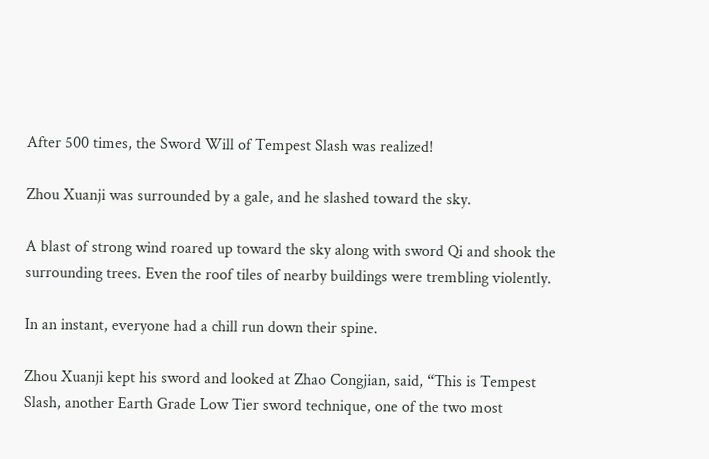After 500 times, the Sword Will of Tempest Slash was realized!

Zhou Xuanji was surrounded by a gale, and he slashed toward the sky.

A blast of strong wind roared up toward the sky along with sword Qi and shook the surrounding trees. Even the roof tiles of nearby buildings were trembling violently.

In an instant, everyone had a chill run down their spine.

Zhou Xuanji kept his sword and looked at Zhao Congjian, said, “This is Tempest Slash, another Earth Grade Low Tier sword technique, one of the two most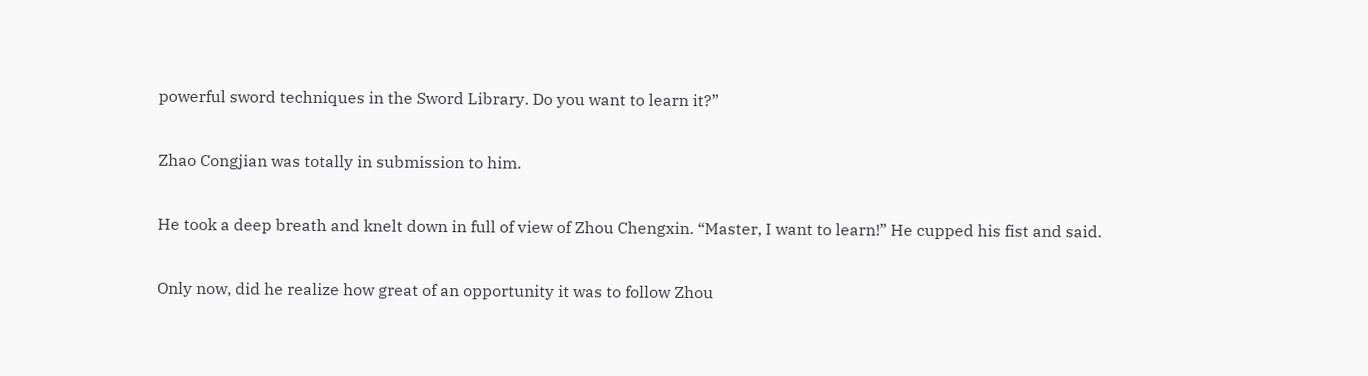powerful sword techniques in the Sword Library. Do you want to learn it?”

Zhao Congjian was totally in submission to him.

He took a deep breath and knelt down in full of view of Zhou Chengxin. “Master, I want to learn!” He cupped his fist and said.

Only now, did he realize how great of an opportunity it was to follow Zhou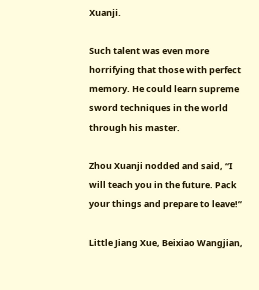Xuanji.

Such talent was even more horrifying that those with perfect memory. He could learn supreme sword techniques in the world through his master.

Zhou Xuanji nodded and said, “I will teach you in the future. Pack your things and prepare to leave!”

Little Jiang Xue, Beixiao Wangjian,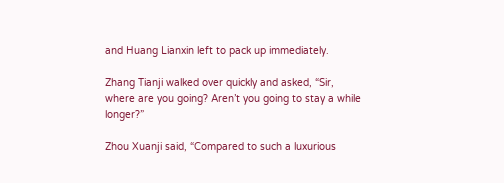and Huang Lianxin left to pack up immediately.

Zhang Tianji walked over quickly and asked, “Sir, where are you going? Aren’t you going to stay a while longer?”

Zhou Xuanji said, “Compared to such a luxurious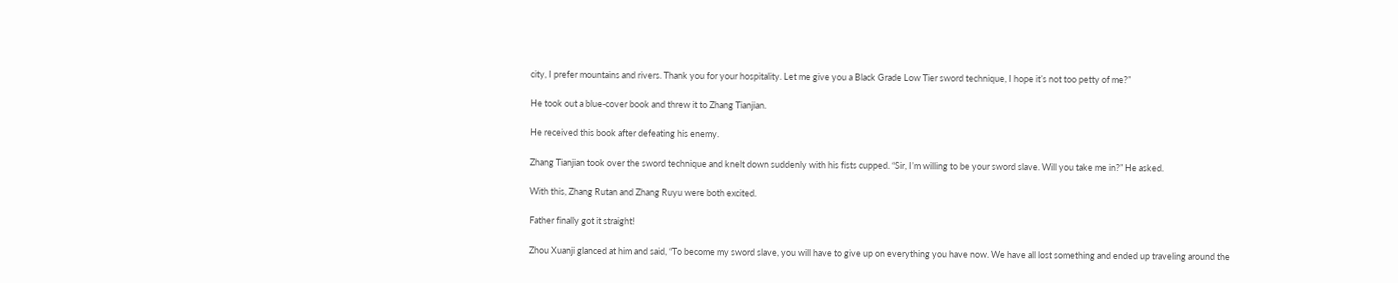city, I prefer mountains and rivers. Thank you for your hospitality. Let me give you a Black Grade Low Tier sword technique, I hope it’s not too petty of me?”

He took out a blue-cover book and threw it to Zhang Tianjian.

He received this book after defeating his enemy.

Zhang Tianjian took over the sword technique and knelt down suddenly with his fists cupped. “Sir, I’m willing to be your sword slave. Will you take me in?” He asked.

With this, Zhang Rutan and Zhang Ruyu were both excited.

Father finally got it straight!

Zhou Xuanji glanced at him and said, “To become my sword slave, you will have to give up on everything you have now. We have all lost something and ended up traveling around the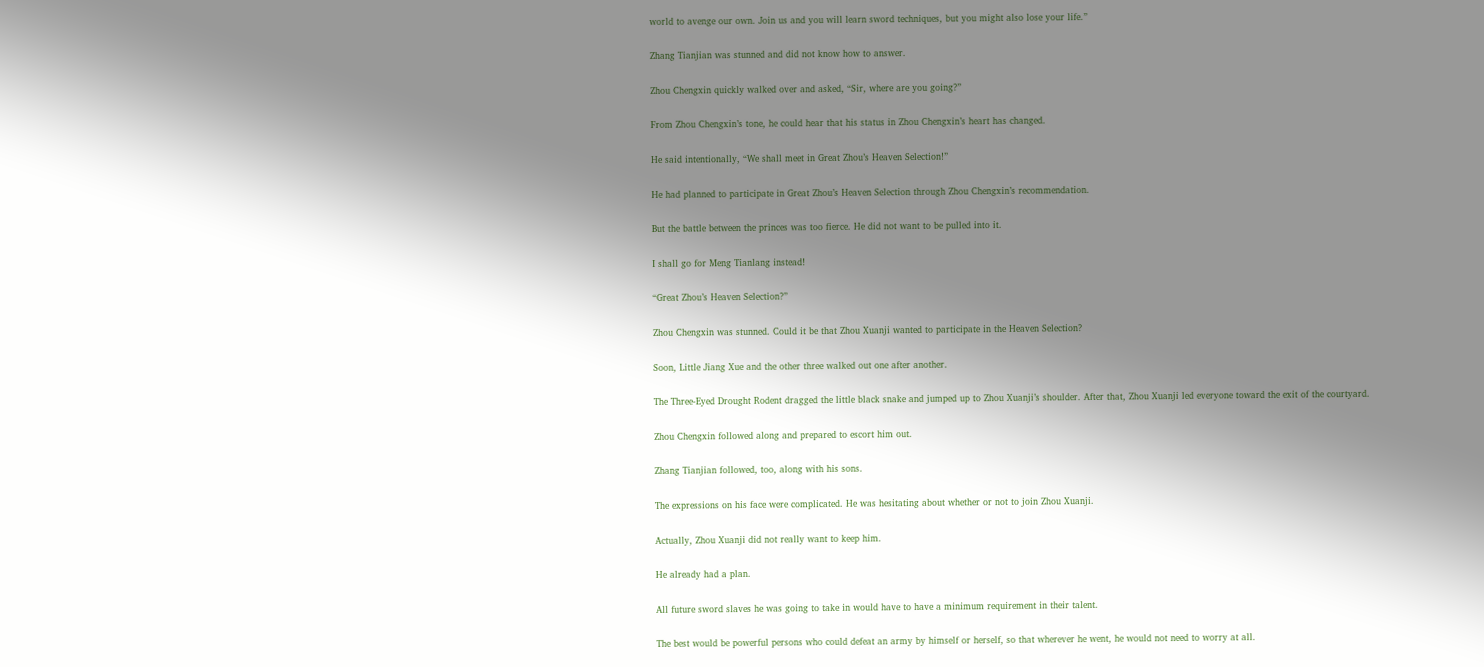world to avenge our own. Join us and you will learn sword techniques, but you might also lose your life.”

Zhang Tianjian was stunned and did not know how to answer.

Zhou Chengxin quickly walked over and asked, “Sir, where are you going?”

From Zhou Chengxin’s tone, he could hear that his status in Zhou Chengxin’s heart has changed.

He said intentionally, “We shall meet in Great Zhou’s Heaven Selection!”

He had planned to participate in Great Zhou’s Heaven Selection through Zhou Chengxin’s recommendation.

But the battle between the princes was too fierce. He did not want to be pulled into it.

I shall go for Meng Tianlang instead!

“Great Zhou’s Heaven Selection?”

Zhou Chengxin was stunned. Could it be that Zhou Xuanji wanted to participate in the Heaven Selection?

Soon, Little Jiang Xue and the other three walked out one after another.

The Three-Eyed Drought Rodent dragged the little black snake and jumped up to Zhou Xuanji’s shoulder. After that, Zhou Xuanji led everyone toward the exit of the courtyard.

Zhou Chengxin followed along and prepared to escort him out.

Zhang Tianjian followed, too, along with his sons.

The expressions on his face were complicated. He was hesitating about whether or not to join Zhou Xuanji.

Actually, Zhou Xuanji did not really want to keep him.

He already had a plan.

All future sword slaves he was going to take in would have to have a minimum requirement in their talent.

The best would be powerful persons who could defeat an army by himself or herself, so that wherever he went, he would not need to worry at all.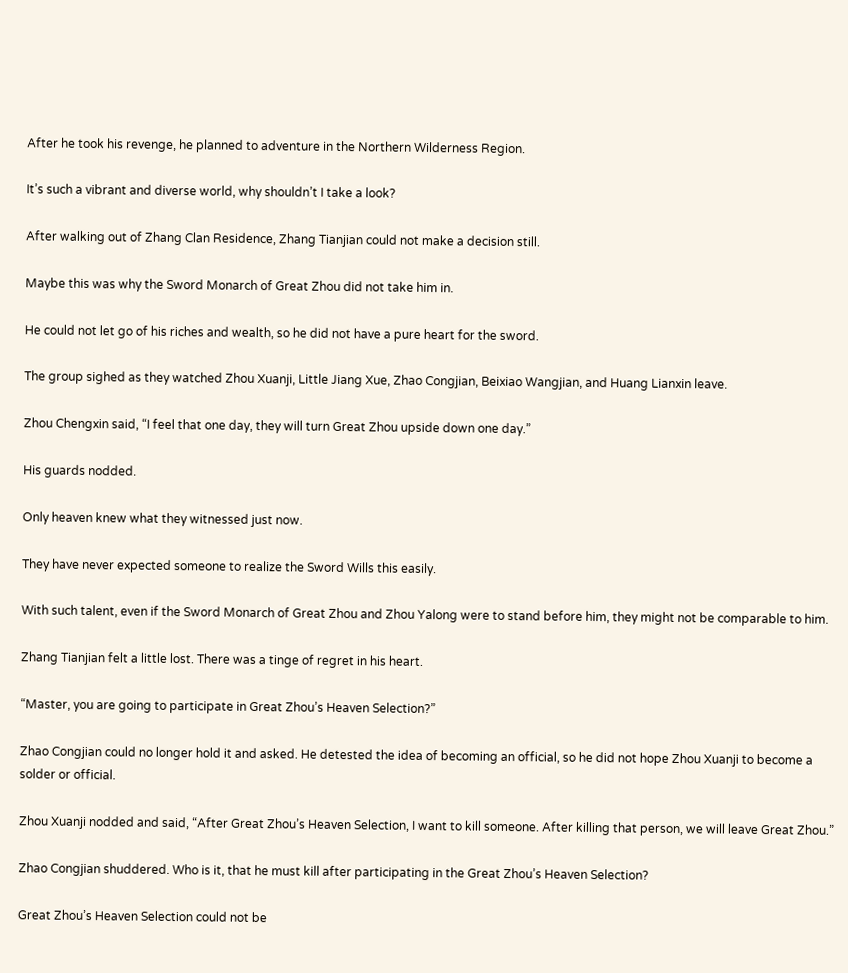After he took his revenge, he planned to adventure in the Northern Wilderness Region.

It’s such a vibrant and diverse world, why shouldn’t I take a look?

After walking out of Zhang Clan Residence, Zhang Tianjian could not make a decision still.

Maybe this was why the Sword Monarch of Great Zhou did not take him in.

He could not let go of his riches and wealth, so he did not have a pure heart for the sword.

The group sighed as they watched Zhou Xuanji, Little Jiang Xue, Zhao Congjian, Beixiao Wangjian, and Huang Lianxin leave.

Zhou Chengxin said, “I feel that one day, they will turn Great Zhou upside down one day.”

His guards nodded.

Only heaven knew what they witnessed just now.

They have never expected someone to realize the Sword Wills this easily.

With such talent, even if the Sword Monarch of Great Zhou and Zhou Yalong were to stand before him, they might not be comparable to him.

Zhang Tianjian felt a little lost. There was a tinge of regret in his heart.

“Master, you are going to participate in Great Zhou’s Heaven Selection?”

Zhao Congjian could no longer hold it and asked. He detested the idea of becoming an official, so he did not hope Zhou Xuanji to become a solder or official.

Zhou Xuanji nodded and said, “After Great Zhou’s Heaven Selection, I want to kill someone. After killing that person, we will leave Great Zhou.”

Zhao Congjian shuddered. Who is it, that he must kill after participating in the Great Zhou’s Heaven Selection?

Great Zhou’s Heaven Selection could not be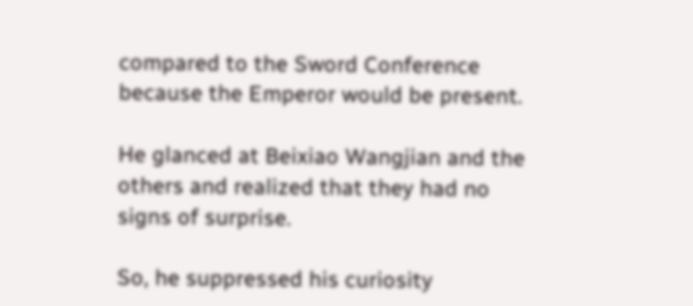compared to the Sword Conference because the Emperor would be present.

He glanced at Beixiao Wangjian and the others and realized that they had no signs of surprise.

So, he suppressed his curiosity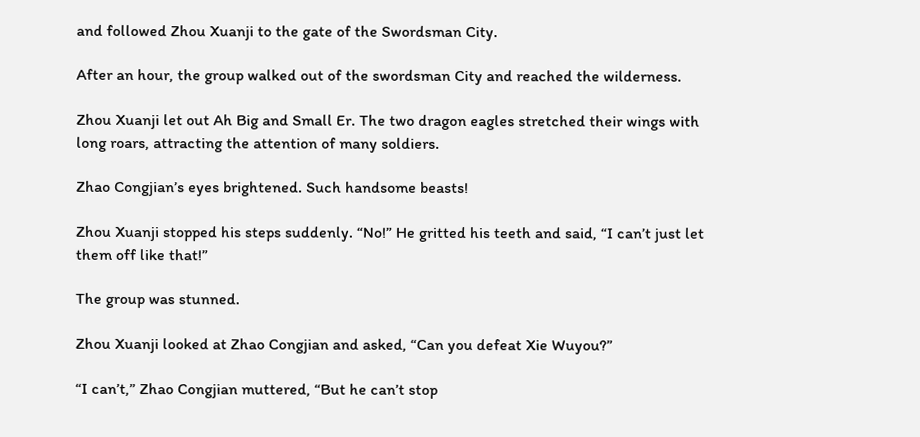and followed Zhou Xuanji to the gate of the Swordsman City.

After an hour, the group walked out of the swordsman City and reached the wilderness.

Zhou Xuanji let out Ah Big and Small Er. The two dragon eagles stretched their wings with long roars, attracting the attention of many soldiers.

Zhao Congjian’s eyes brightened. Such handsome beasts!

Zhou Xuanji stopped his steps suddenly. “No!” He gritted his teeth and said, “I can’t just let them off like that!”

The group was stunned.

Zhou Xuanji looked at Zhao Congjian and asked, “Can you defeat Xie Wuyou?”

“I can’t,” Zhao Congjian muttered, “But he can’t stop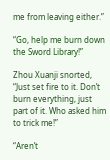me from leaving either.”

“Go, help me burn down the Sword Library!”

Zhou Xuanji snorted, “Just set fire to it. Don’t burn everything, just part of it. Who asked him to trick me!”

“Aren’t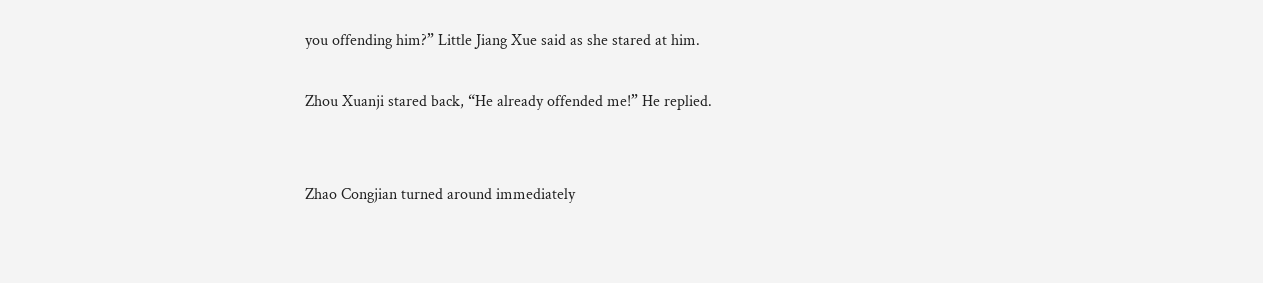you offending him?” Little Jiang Xue said as she stared at him.

Zhou Xuanji stared back, “He already offended me!” He replied.


Zhao Congjian turned around immediately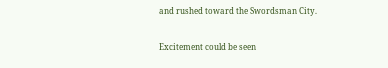and rushed toward the Swordsman City.

Excitement could be seen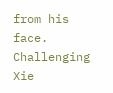from his face. Challenging Xie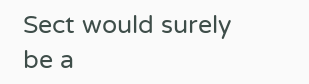Sect would surely be a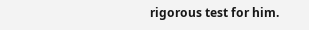rigorous test for him.